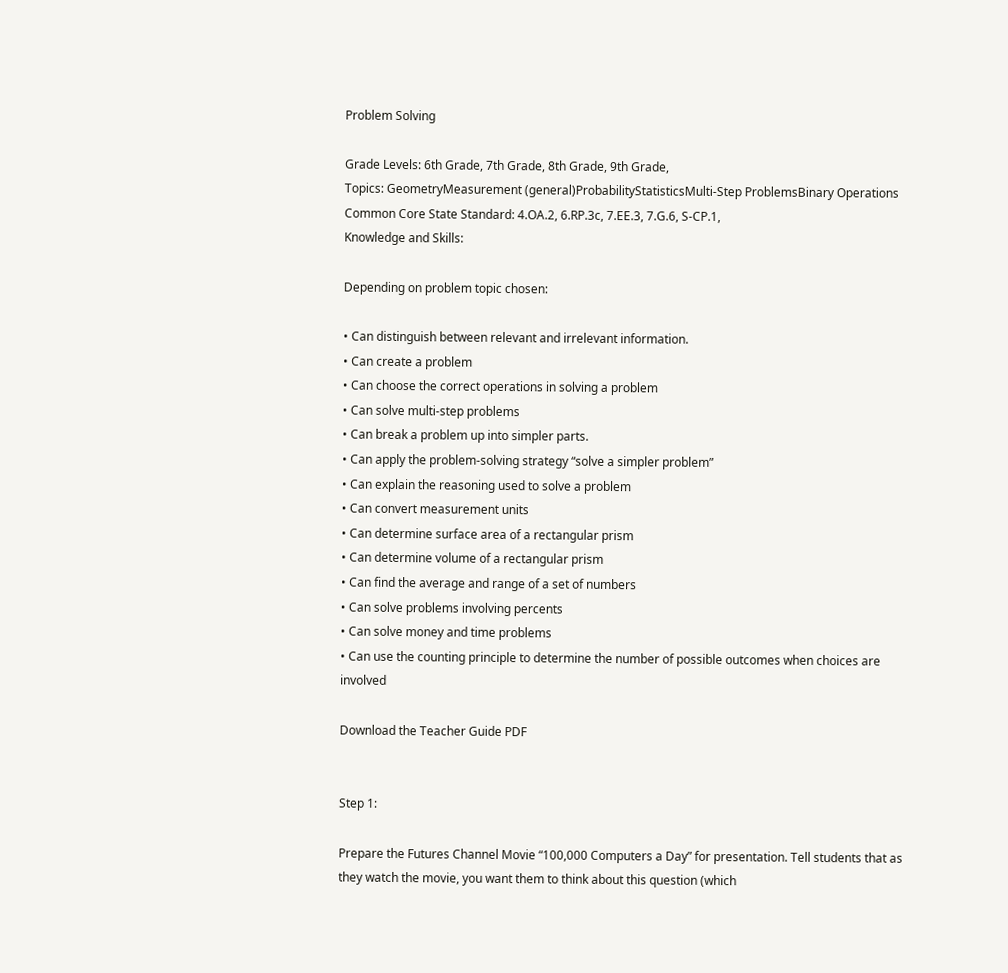Problem Solving

Grade Levels: 6th Grade, 7th Grade, 8th Grade, 9th Grade,
Topics: GeometryMeasurement (general)ProbabilityStatisticsMulti-Step ProblemsBinary Operations
Common Core State Standard: 4.OA.2, 6.RP.3c, 7.EE.3, 7.G.6, S-CP.1,
Knowledge and Skills:

Depending on problem topic chosen:

• Can distinguish between relevant and irrelevant information.
• Can create a problem
• Can choose the correct operations in solving a problem
• Can solve multi-step problems
• Can break a problem up into simpler parts.
• Can apply the problem-solving strategy “solve a simpler problem”
• Can explain the reasoning used to solve a problem
• Can convert measurement units
• Can determine surface area of a rectangular prism
• Can determine volume of a rectangular prism
• Can find the average and range of a set of numbers
• Can solve problems involving percents
• Can solve money and time problems
• Can use the counting principle to determine the number of possible outcomes when choices are involved

Download the Teacher Guide PDF


Step 1:

Prepare the Futures Channel Movie “100,000 Computers a Day” for presentation. Tell students that as they watch the movie, you want them to think about this question (which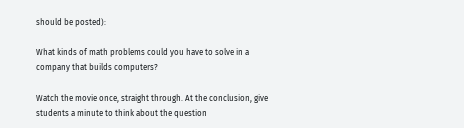should be posted):

What kinds of math problems could you have to solve in a company that builds computers?

Watch the movie once, straight through. At the conclusion, give students a minute to think about the question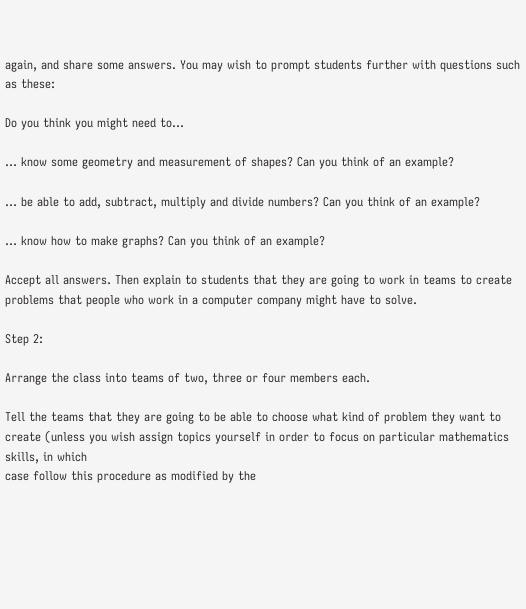again, and share some answers. You may wish to prompt students further with questions such as these:

Do you think you might need to…

… know some geometry and measurement of shapes? Can you think of an example?

… be able to add, subtract, multiply and divide numbers? Can you think of an example?

… know how to make graphs? Can you think of an example?

Accept all answers. Then explain to students that they are going to work in teams to create problems that people who work in a computer company might have to solve.

Step 2:

Arrange the class into teams of two, three or four members each.

Tell the teams that they are going to be able to choose what kind of problem they want to create (unless you wish assign topics yourself in order to focus on particular mathematics skills, in which
case follow this procedure as modified by the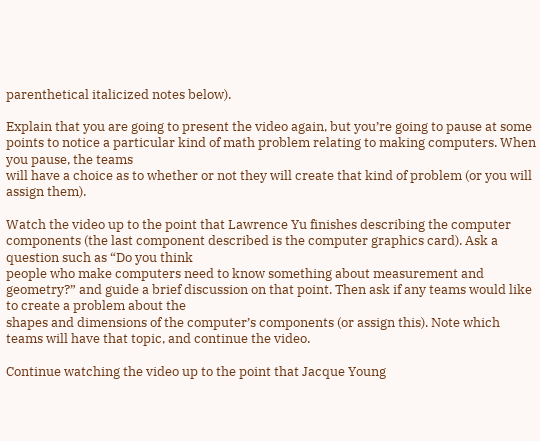parenthetical italicized notes below).

Explain that you are going to present the video again, but you’re going to pause at some points to notice a particular kind of math problem relating to making computers. When you pause, the teams
will have a choice as to whether or not they will create that kind of problem (or you will assign them).

Watch the video up to the point that Lawrence Yu finishes describing the computer components (the last component described is the computer graphics card). Ask a question such as “Do you think
people who make computers need to know something about measurement and geometry?” and guide a brief discussion on that point. Then ask if any teams would like to create a problem about the
shapes and dimensions of the computer’s components (or assign this). Note which teams will have that topic, and continue the video.

Continue watching the video up to the point that Jacque Young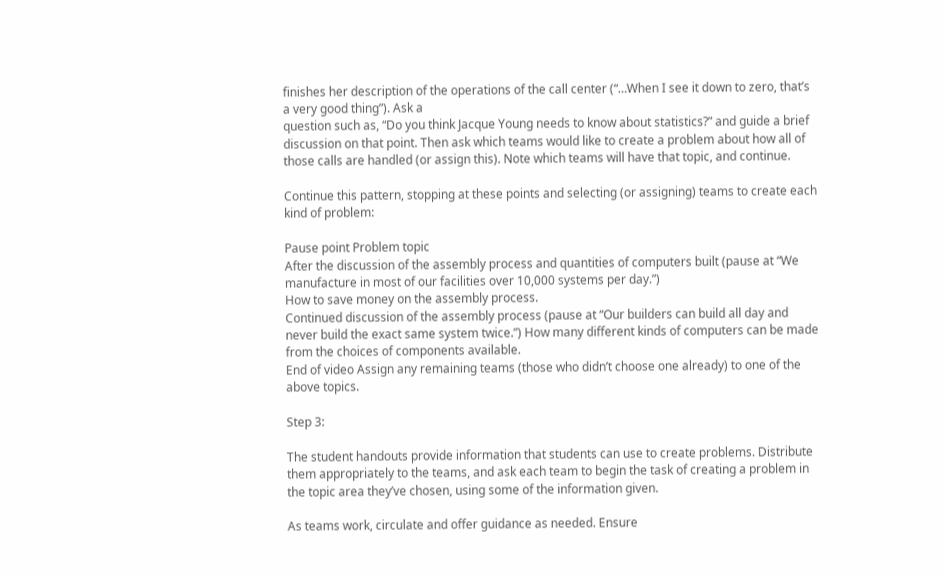finishes her description of the operations of the call center (“…When I see it down to zero, that’s a very good thing”). Ask a
question such as, “Do you think Jacque Young needs to know about statistics?” and guide a brief discussion on that point. Then ask which teams would like to create a problem about how all of those calls are handled (or assign this). Note which teams will have that topic, and continue.

Continue this pattern, stopping at these points and selecting (or assigning) teams to create each kind of problem:

Pause point Problem topic
After the discussion of the assembly process and quantities of computers built (pause at “We
manufacture in most of our facilities over 10,000 systems per day.”)
How to save money on the assembly process.
Continued discussion of the assembly process (pause at “Our builders can build all day and never build the exact same system twice.”) How many different kinds of computers can be made from the choices of components available.
End of video Assign any remaining teams (those who didn’t choose one already) to one of the above topics.

Step 3:

The student handouts provide information that students can use to create problems. Distribute them appropriately to the teams, and ask each team to begin the task of creating a problem in the topic area they’ve chosen, using some of the information given.

As teams work, circulate and offer guidance as needed. Ensure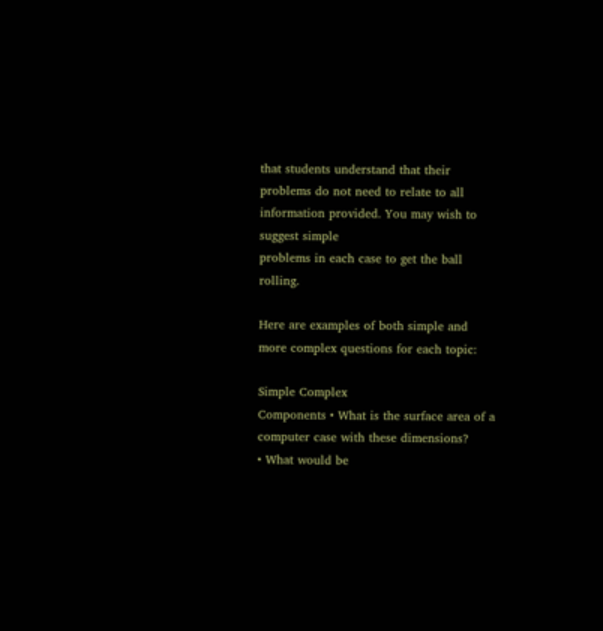that students understand that their problems do not need to relate to all information provided. You may wish to suggest simple
problems in each case to get the ball rolling.

Here are examples of both simple and more complex questions for each topic:

Simple Complex
Components • What is the surface area of a computer case with these dimensions?
• What would be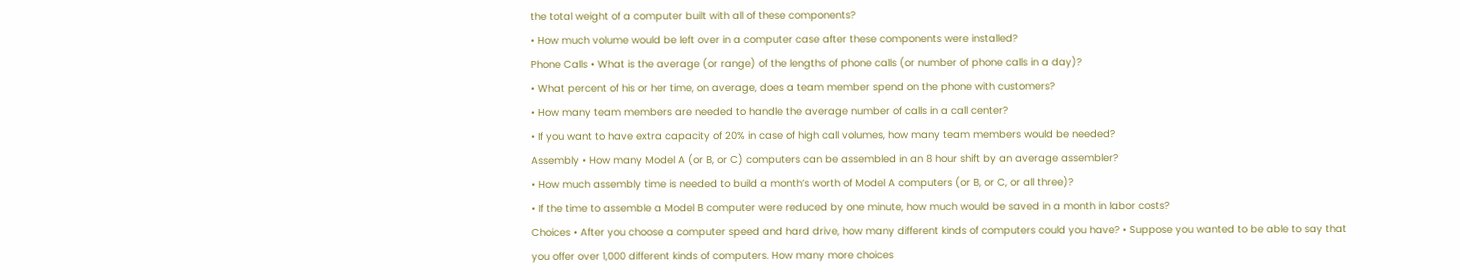the total weight of a computer built with all of these components?
• How much volume would be left over in a computer case after these components were installed?
Phone Calls • What is the average (or range) of the lengths of phone calls (or number of phone calls in a day)?
• What percent of his or her time, on average, does a team member spend on the phone with customers?
• How many team members are needed to handle the average number of calls in a call center?
• If you want to have extra capacity of 20% in case of high call volumes, how many team members would be needed?
Assembly • How many Model A (or B, or C) computers can be assembled in an 8 hour shift by an average assembler?
• How much assembly time is needed to build a month’s worth of Model A computers (or B, or C, or all three)?
• If the time to assemble a Model B computer were reduced by one minute, how much would be saved in a month in labor costs?
Choices • After you choose a computer speed and hard drive, how many different kinds of computers could you have? • Suppose you wanted to be able to say that you offer over 1,000 different kinds of computers. How many more choices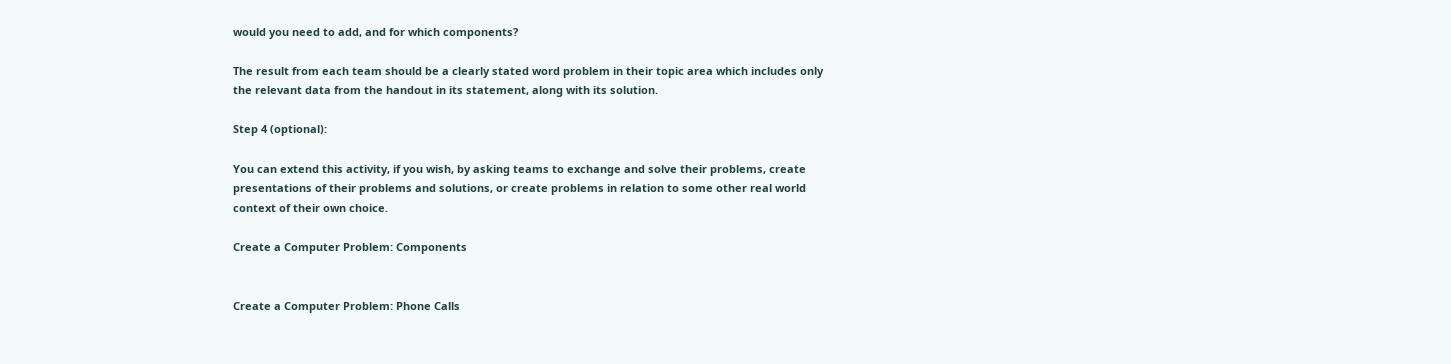would you need to add, and for which components?

The result from each team should be a clearly stated word problem in their topic area which includes only the relevant data from the handout in its statement, along with its solution.

Step 4 (optional):

You can extend this activity, if you wish, by asking teams to exchange and solve their problems, create presentations of their problems and solutions, or create problems in relation to some other real world context of their own choice.

Create a Computer Problem: Components


Create a Computer Problem: Phone Calls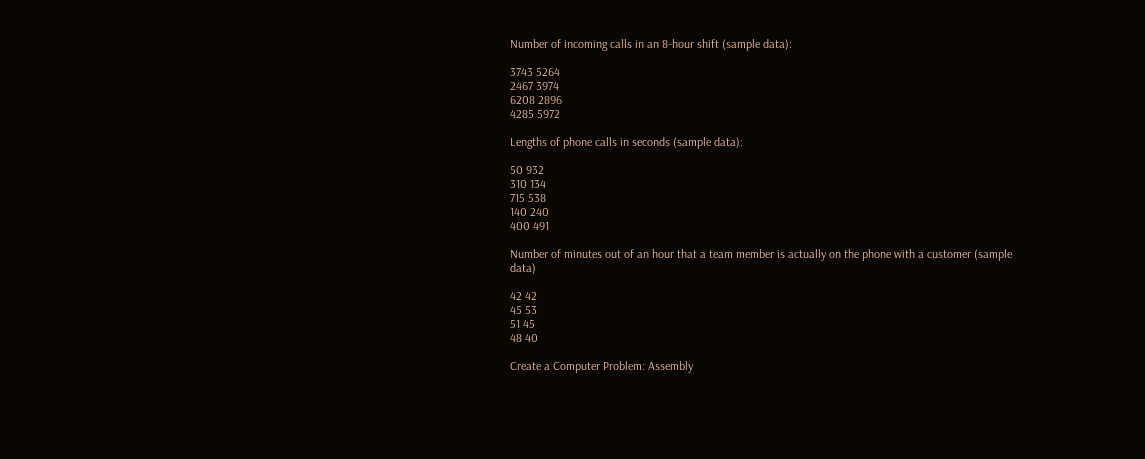Number of incoming calls in an 8-hour shift (sample data):

3743 5264
2467 3974
6208 2896
4285 5972

Lengths of phone calls in seconds (sample data):

50 932
310 134
715 538
140 240
400 491

Number of minutes out of an hour that a team member is actually on the phone with a customer (sample data)

42 42
45 53
51 45
48 40

Create a Computer Problem: Assembly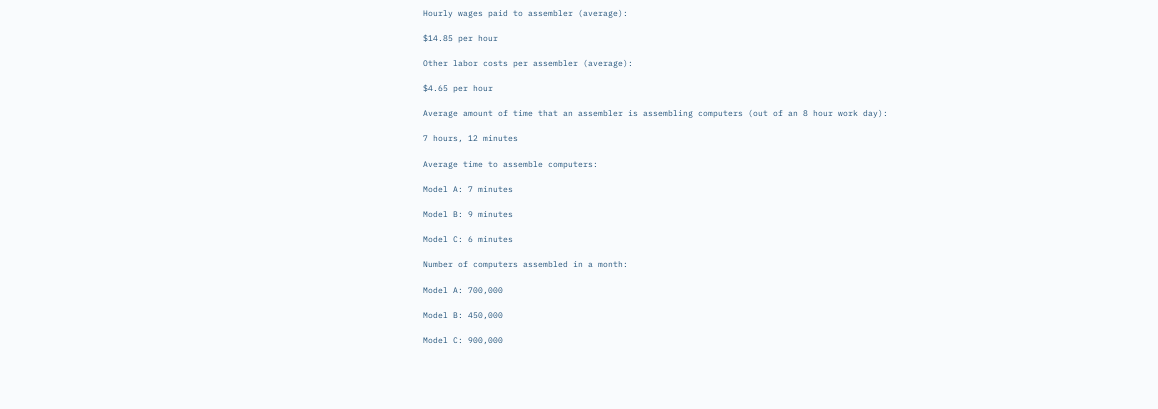Hourly wages paid to assembler (average):

$14.85 per hour

Other labor costs per assembler (average):

$4.65 per hour

Average amount of time that an assembler is assembling computers (out of an 8 hour work day):

7 hours, 12 minutes

Average time to assemble computers:

Model A: 7 minutes

Model B: 9 minutes

Model C: 6 minutes

Number of computers assembled in a month:

Model A: 700,000

Model B: 450,000

Model C: 900,000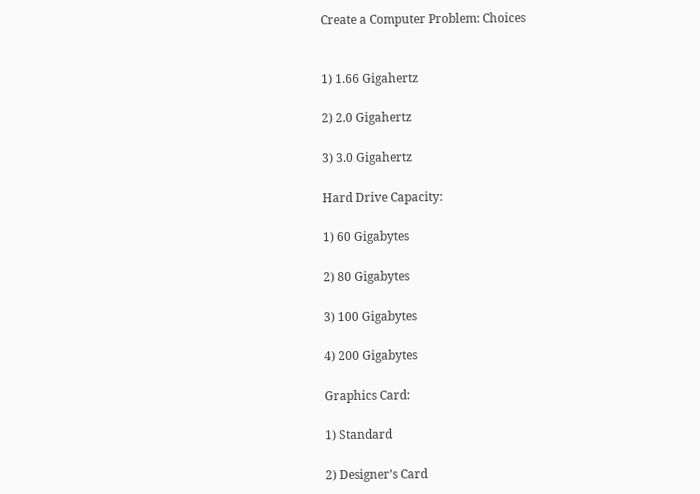Create a Computer Problem: Choices


1) 1.66 Gigahertz

2) 2.0 Gigahertz

3) 3.0 Gigahertz

Hard Drive Capacity:

1) 60 Gigabytes

2) 80 Gigabytes

3) 100 Gigabytes

4) 200 Gigabytes

Graphics Card:

1) Standard

2) Designer’s Card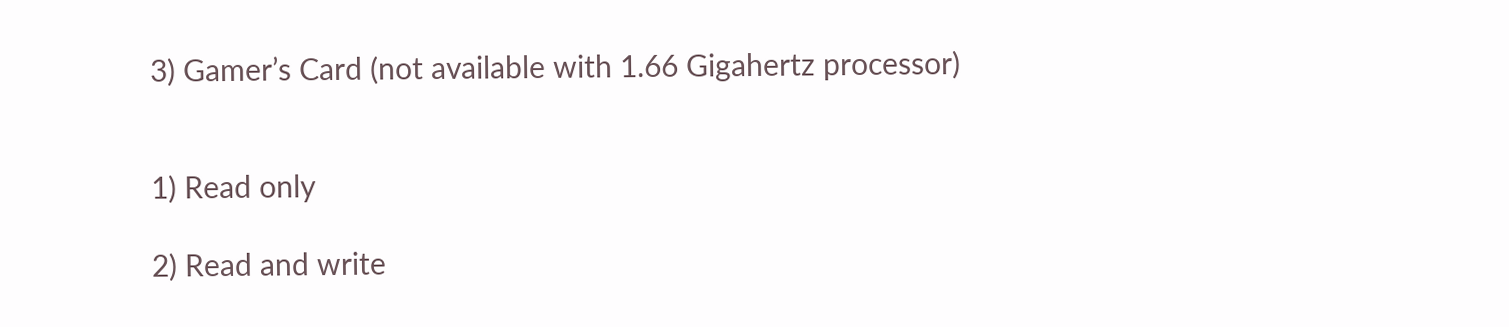3) Gamer’s Card (not available with 1.66 Gigahertz processor)


1) Read only

2) Read and write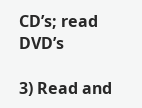CD’s; read DVD’s

3) Read and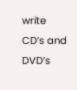write CD’s and DVD’s